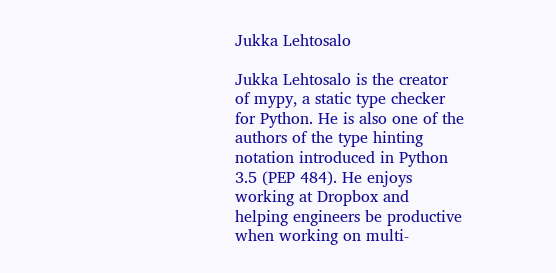Jukka Lehtosalo

Jukka Lehtosalo is the creator of mypy, a static type checker for Python. He is also one of the authors of the type hinting notation introduced in Python 3.5 (PEP 484). He enjoys working at Dropbox and helping engineers be productive when working on multi-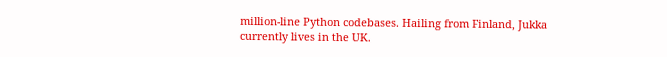million-line Python codebases. Hailing from Finland, Jukka currently lives in the UK.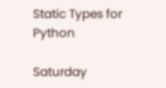Static Types for Python

Saturday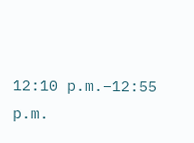12:10 p.m.–12:55 p.m.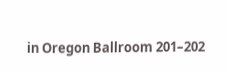in Oregon Ballroom 201–202